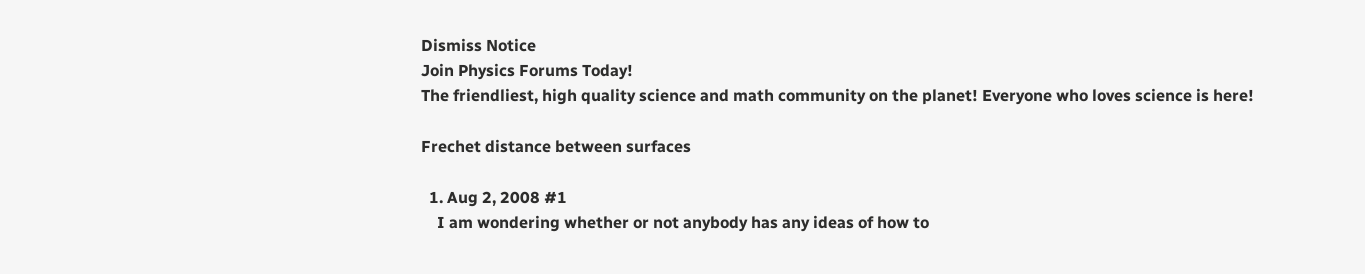Dismiss Notice
Join Physics Forums Today!
The friendliest, high quality science and math community on the planet! Everyone who loves science is here!

Frechet distance between surfaces

  1. Aug 2, 2008 #1
    I am wondering whether or not anybody has any ideas of how to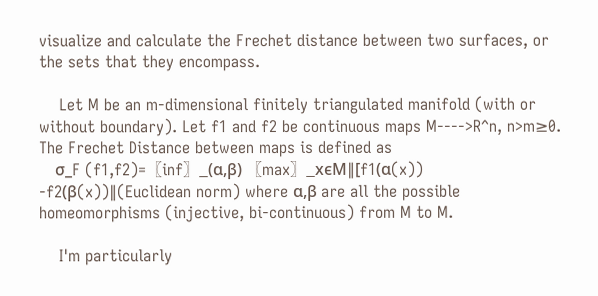visualize and calculate the Frechet distance between two surfaces, or the sets that they encompass.

    Let M be an m-dimensional finitely triangulated manifold (with or without boundary). Let f1 and f2 be continuous maps M---->R^n, n>m≥0. The Frechet Distance between maps is defined as
    σ_F (f1,f2)=〖inf〗_(α,β) 〖max〗_xϵM∥[f1(α(x)) -f2(β(x))∥(Euclidean norm) where α,β are all the possible homeomorphisms (injective, bi-continuous) from M to M.

    I'm particularly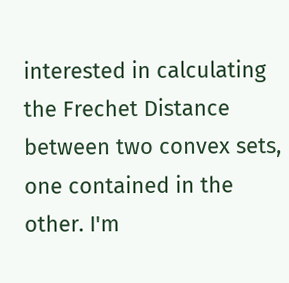interested in calculating the Frechet Distance between two convex sets, one contained in the other. I'm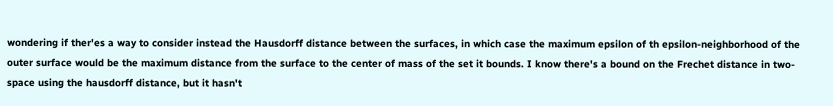wondering if ther'es a way to consider instead the Hausdorff distance between the surfaces, in which case the maximum epsilon of th epsilon-neighborhood of the outer surface would be the maximum distance from the surface to the center of mass of the set it bounds. I know there's a bound on the Frechet distance in two-space using the hausdorff distance, but it hasn't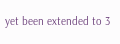yet been extended to 3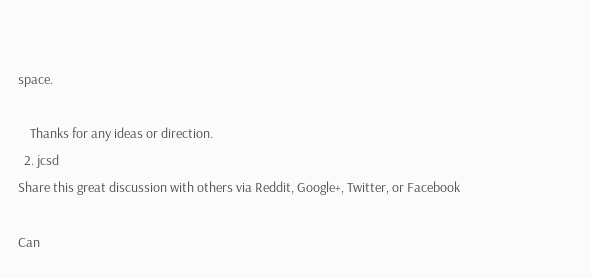space.

    Thanks for any ideas or direction.
  2. jcsd
Share this great discussion with others via Reddit, Google+, Twitter, or Facebook

Can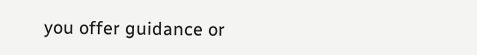you offer guidance or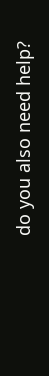do you also need help?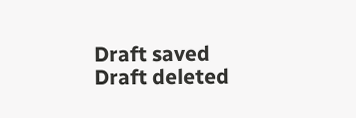Draft saved Draft deleted